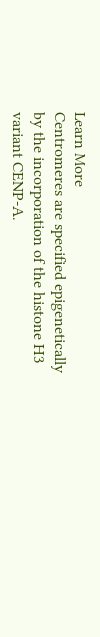Learn More
Centromeres are specified epigenetically by the incorporation of the histone H3 variant CENP-A.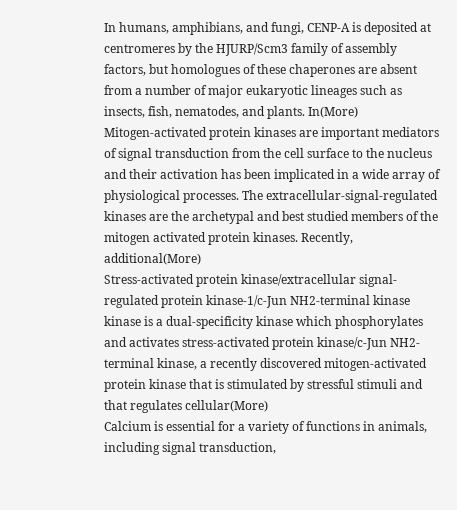In humans, amphibians, and fungi, CENP-A is deposited at centromeres by the HJURP/Scm3 family of assembly factors, but homologues of these chaperones are absent from a number of major eukaryotic lineages such as insects, fish, nematodes, and plants. In(More)
Mitogen-activated protein kinases are important mediators of signal transduction from the cell surface to the nucleus and their activation has been implicated in a wide array of physiological processes. The extracellular-signal-regulated kinases are the archetypal and best studied members of the mitogen activated protein kinases. Recently, additional(More)
Stress-activated protein kinase/extracellular signal-regulated protein kinase-1/c-Jun NH2-terminal kinase kinase is a dual-specificity kinase which phosphorylates and activates stress-activated protein kinase/c-Jun NH2-terminal kinase, a recently discovered mitogen-activated protein kinase that is stimulated by stressful stimuli and that regulates cellular(More)
Calcium is essential for a variety of functions in animals, including signal transduction,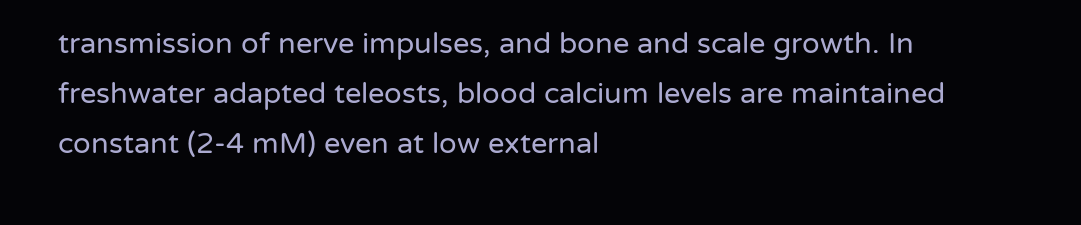transmission of nerve impulses, and bone and scale growth. In freshwater adapted teleosts, blood calcium levels are maintained constant (2-4 mM) even at low external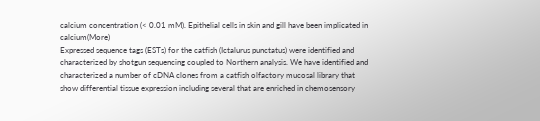calcium concentration (< 0.01 mM). Epithelial cells in skin and gill have been implicated in calcium(More)
Expressed sequence tags (ESTs) for the catfish (Ictalurus punctatus) were identified and characterized by shotgun sequencing coupled to Northern analysis. We have identified and characterized a number of cDNA clones from a catfish olfactory mucosal library that show differential tissue expression including several that are enriched in chemosensory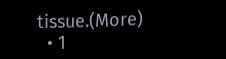tissue.(More)
  • 1